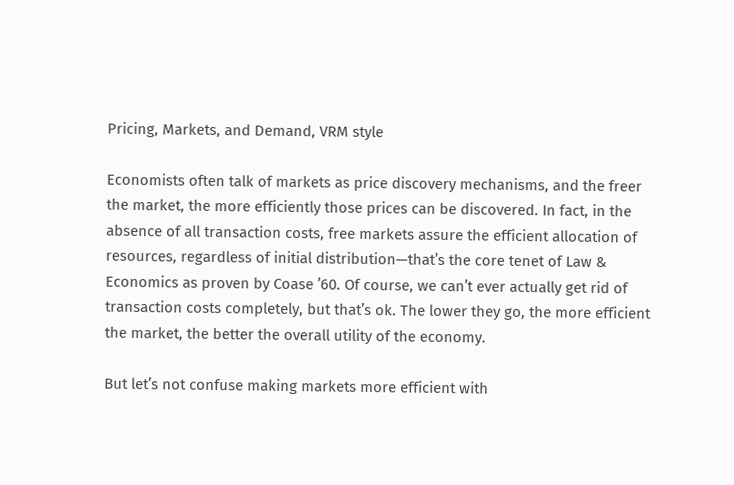Pricing, Markets, and Demand, VRM style

Economists often talk of markets as price discovery mechanisms, and the freer the market, the more efficiently those prices can be discovered. In fact, in the absence of all transaction costs, free markets assure the efficient allocation of resources, regardless of initial distribution—that’s the core tenet of Law & Economics as proven by Coase ’60. Of course, we can’t ever actually get rid of transaction costs completely, but that’s ok. The lower they go, the more efficient the market, the better the overall utility of the economy.

But let’s not confuse making markets more efficient with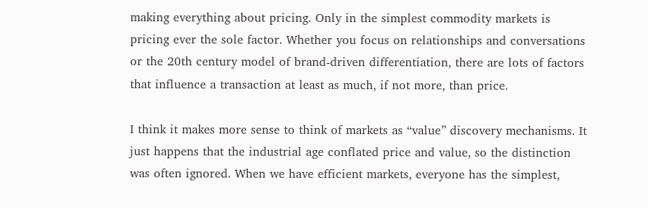making everything about pricing. Only in the simplest commodity markets is pricing ever the sole factor. Whether you focus on relationships and conversations or the 20th century model of brand-driven differentiation, there are lots of factors that influence a transaction at least as much, if not more, than price.

I think it makes more sense to think of markets as “value” discovery mechanisms. It just happens that the industrial age conflated price and value, so the distinction was often ignored. When we have efficient markets, everyone has the simplest,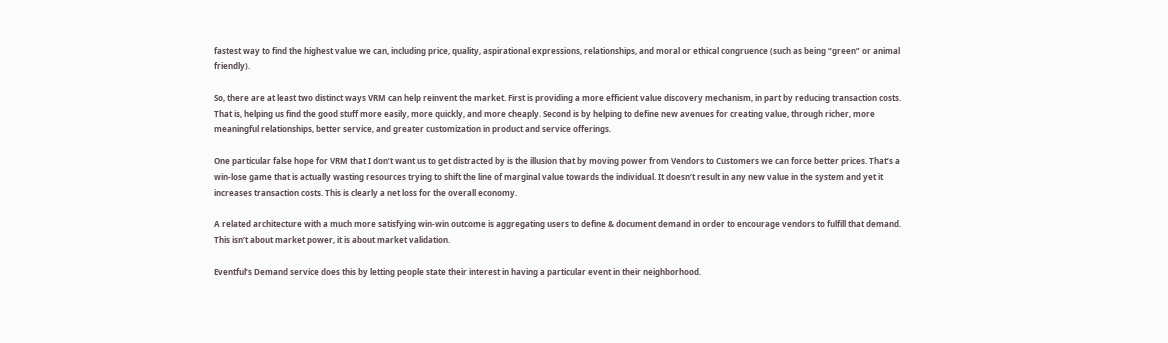fastest way to find the highest value we can, including price, quality, aspirational expressions, relationships, and moral or ethical congruence (such as being “green” or animal friendly).

So, there are at least two distinct ways VRM can help reinvent the market. First is providing a more efficient value discovery mechanism, in part by reducing transaction costs. That is, helping us find the good stuff more easily, more quickly, and more cheaply. Second is by helping to define new avenues for creating value, through richer, more meaningful relationships, better service, and greater customization in product and service offerings.

One particular false hope for VRM that I don’t want us to get distracted by is the illusion that by moving power from Vendors to Customers we can force better prices. That’s a win-lose game that is actually wasting resources trying to shift the line of marginal value towards the individual. It doesn’t result in any new value in the system and yet it increases transaction costs. This is clearly a net loss for the overall economy.

A related architecture with a much more satisfying win-win outcome is aggregating users to define & document demand in order to encourage vendors to fulfill that demand. This isn’t about market power, it is about market validation.

Eventful’s Demand service does this by letting people state their interest in having a particular event in their neighborhood.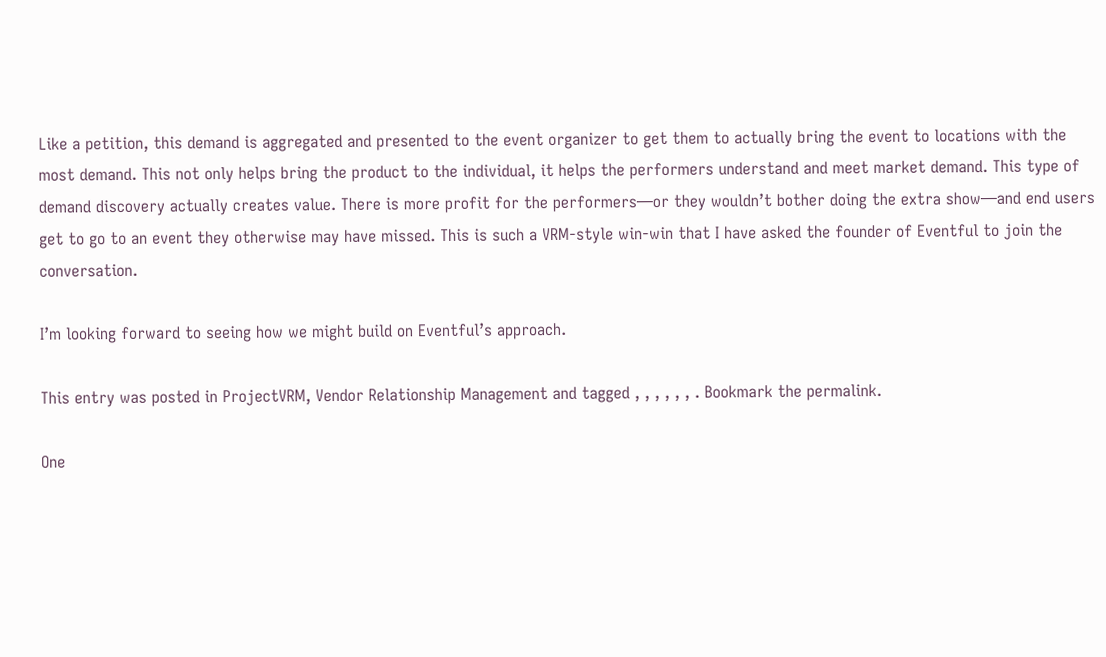Like a petition, this demand is aggregated and presented to the event organizer to get them to actually bring the event to locations with the most demand. This not only helps bring the product to the individual, it helps the performers understand and meet market demand. This type of demand discovery actually creates value. There is more profit for the performers—or they wouldn’t bother doing the extra show—and end users get to go to an event they otherwise may have missed. This is such a VRM-style win-win that I have asked the founder of Eventful to join the conversation.

I’m looking forward to seeing how we might build on Eventful’s approach.

This entry was posted in ProjectVRM, Vendor Relationship Management and tagged , , , , , , . Bookmark the permalink.

One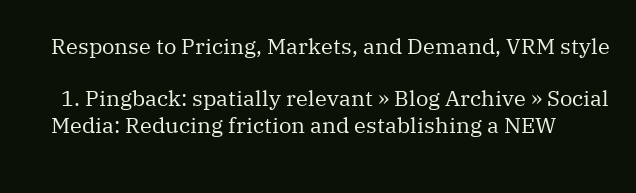Response to Pricing, Markets, and Demand, VRM style

  1. Pingback: spatially relevant » Blog Archive » Social Media: Reducing friction and establishing a NEW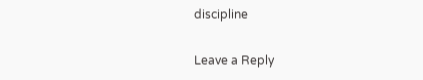discipline

Leave a Reply